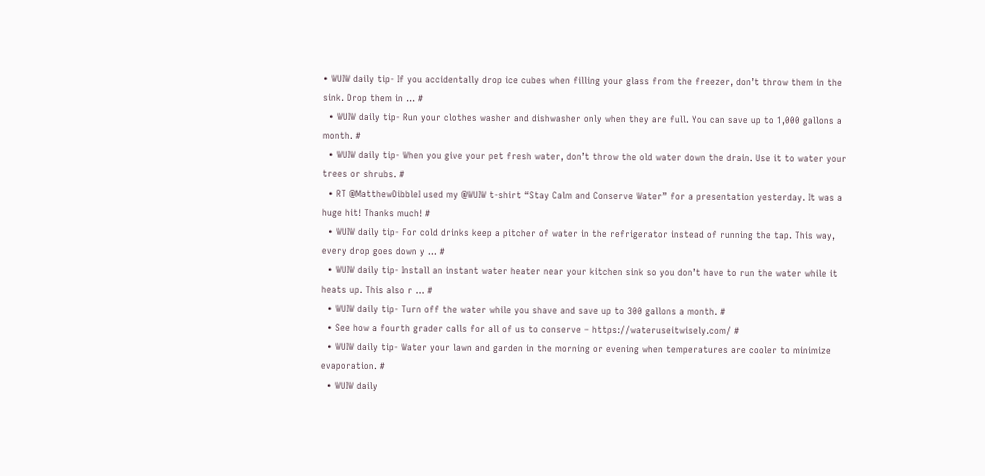• WUIW daily tip- If you accidentally drop ice cubes when filling your glass from the freezer, don’t throw them in the sink. Drop them in … #
  • WUIW daily tip- Run your clothes washer and dishwasher only when they are full. You can save up to 1,000 gallons a month. #
  • WUIW daily tip- When you give your pet fresh water, don’t throw the old water down the drain. Use it to water your trees or shrubs. #
  • RT @MatthewDibbleI used my @WUIW t-shirt “Stay Calm and Conserve Water” for a presentation yesterday. It was a huge hit! Thanks much! #
  • WUIW daily tip- For cold drinks keep a pitcher of water in the refrigerator instead of running the tap. This way, every drop goes down y … #
  • WUIW daily tip- Install an instant water heater near your kitchen sink so you don’t have to run the water while it heats up. This also r … #
  • WUIW daily tip- Turn off the water while you shave and save up to 300 gallons a month. #
  • See how a fourth grader calls for all of us to conserve – https://wateruseitwisely.com/ #
  • WUIW daily tip- Water your lawn and garden in the morning or evening when temperatures are cooler to minimize evaporation. #
  • WUIW daily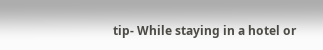tip- While staying in a hotel or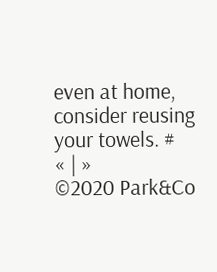even at home, consider reusing your towels. #
« | »
©2020 Park&Co